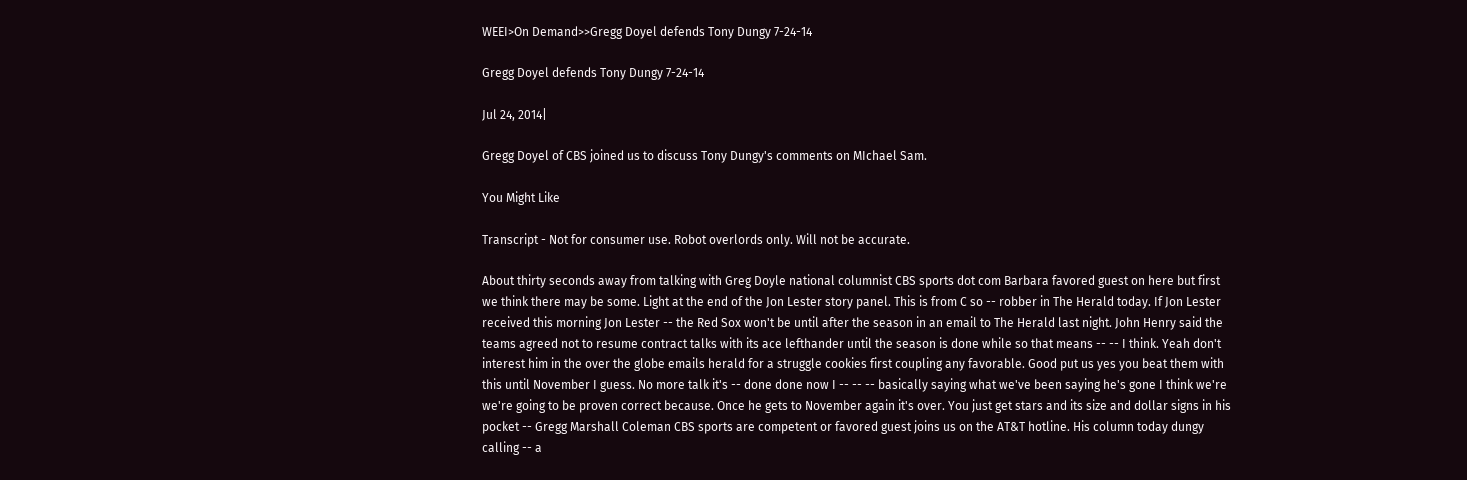WEEI>On Demand>>Gregg Doyel defends Tony Dungy 7-24-14

Gregg Doyel defends Tony Dungy 7-24-14

Jul 24, 2014|

Gregg Doyel of CBS joined us to discuss Tony Dungy's comments on MIchael Sam.

You Might Like

Transcript - Not for consumer use. Robot overlords only. Will not be accurate.

About thirty seconds away from talking with Greg Doyle national columnist CBS sports dot com Barbara favored guest on here but first we think there may be some. Light at the end of the Jon Lester story panel. This is from C so -- robber in The Herald today. If Jon Lester received this morning Jon Lester -- the Red Sox won't be until after the season in an email to The Herald last night. John Henry said the teams agreed not to resume contract talks with its ace lefthander until the season is done while so that means -- -- I think. Yeah don't interest him in the over the globe emails herald for a struggle cookies first coupling any favorable. Good put us yes you beat them with this until November I guess. No more talk it's -- done done now I -- -- -- basically saying what we've been saying he's gone I think we're we're going to be proven correct because. Once he gets to November again it's over. You just get stars and its size and dollar signs in his pocket -- Gregg Marshall Coleman CBS sports are competent or favored guest joins us on the AT&T hotline. His column today dungy calling -- a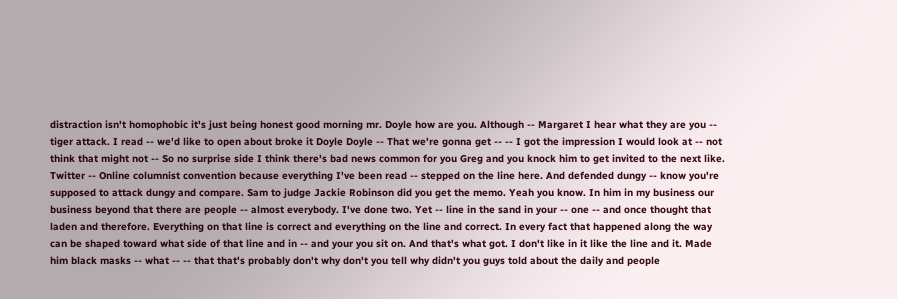distraction isn't homophobic it's just being honest good morning mr. Doyle how are you. Although -- Margaret I hear what they are you -- tiger attack. I read -- we'd like to open about broke it Doyle Doyle -- That we're gonna get -- -- I got the impression I would look at -- not think that might not -- So no surprise side I think there's bad news common for you Greg and you knock him to get invited to the next like. Twitter -- Online columnist convention because everything I've been read -- stepped on the line here. And defended dungy -- know you're supposed to attack dungy and compare. Sam to judge Jackie Robinson did you get the memo. Yeah you know. In him in my business our business beyond that there are people -- almost everybody. I've done two. Yet -- line in the sand in your -- one -- and once thought that laden and therefore. Everything on that line is correct and everything on the line and correct. In every fact that happened along the way can be shaped toward what side of that line and in -- and your you sit on. And that's what got. I don't like in it like the line and it. Made him black masks -- what -- -- that that's probably don't why don't you tell why didn't you guys told about the daily and people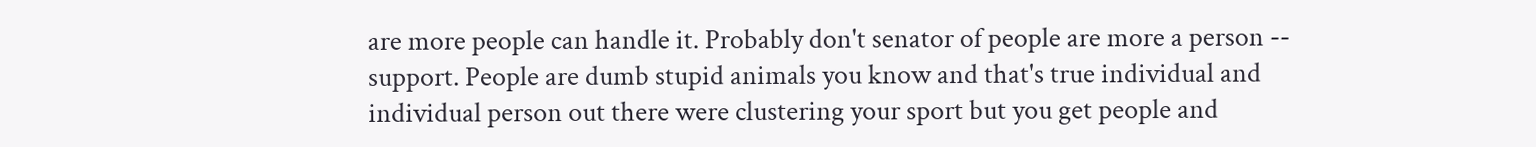are more people can handle it. Probably don't senator of people are more a person -- support. People are dumb stupid animals you know and that's true individual and individual person out there were clustering your sport but you get people and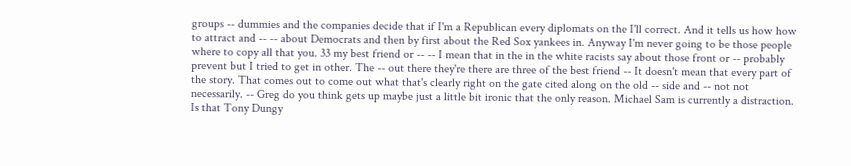groups -- dummies and the companies decide that if I'm a Republican every diplomats on the I'll correct. And it tells us how how to attract and -- -- about Democrats and then by first about the Red Sox yankees in. Anyway I'm never going to be those people where to copy all that you. 33 my best friend or -- -- I mean that in the in the white racists say about those front or -- probably prevent but I tried to get in other. The -- out there they're there are three of the best friend -- It doesn't mean that every part of the story. That comes out to come out what that's clearly right on the gate cited along on the old -- side and -- not not necessarily. -- Greg do you think gets up maybe just a little bit ironic that the only reason. Michael Sam is currently a distraction. Is that Tony Dungy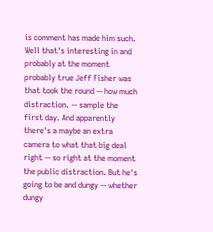is comment has made him such. Well that's interesting in and probably at the moment probably true Jeff Fisher was that took the round -- how much distraction. -- sample the first day. And apparently there's a maybe an extra camera to what that big deal right -- so right at the moment the public distraction. But he's going to be and dungy -- whether dungy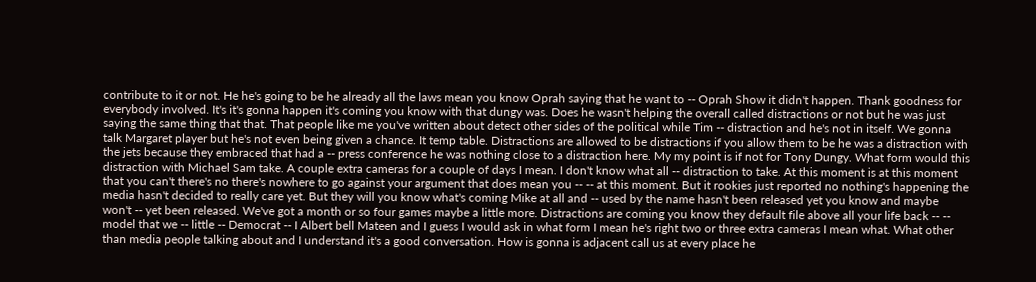contribute to it or not. He he's going to be he already all the laws mean you know Oprah saying that he want to -- Oprah Show it didn't happen. Thank goodness for everybody involved. It's it's gonna happen it's coming you know with that dungy was. Does he wasn't helping the overall called distractions or not but he was just saying the same thing that that. That people like me you've written about detect other sides of the political while Tim -- distraction and he's not in itself. We gonna talk Margaret player but he's not even being given a chance. It temp table. Distractions are allowed to be distractions if you allow them to be he was a distraction with the jets because they embraced that had a -- press conference he was nothing close to a distraction here. My my point is if not for Tony Dungy. What form would this distraction with Michael Sam take. A couple extra cameras for a couple of days I mean. I don't know what all -- distraction to take. At this moment is at this moment that you can't there's no there's nowhere to go against your argument that does mean you -- -- at this moment. But it rookies just reported no nothing's happening the media hasn't decided to really care yet. But they will you know what's coming Mike at all and -- used by the name hasn't been released yet you know and maybe won't -- yet been released. We've got a month or so four games maybe a little more. Distractions are coming you know they default file above all your life back -- -- model that we -- little -- Democrat -- I Albert bell Mateen and I guess I would ask in what form I mean he's right two or three extra cameras I mean what. What other than media people talking about and I understand it's a good conversation. How is gonna is adjacent call us at every place he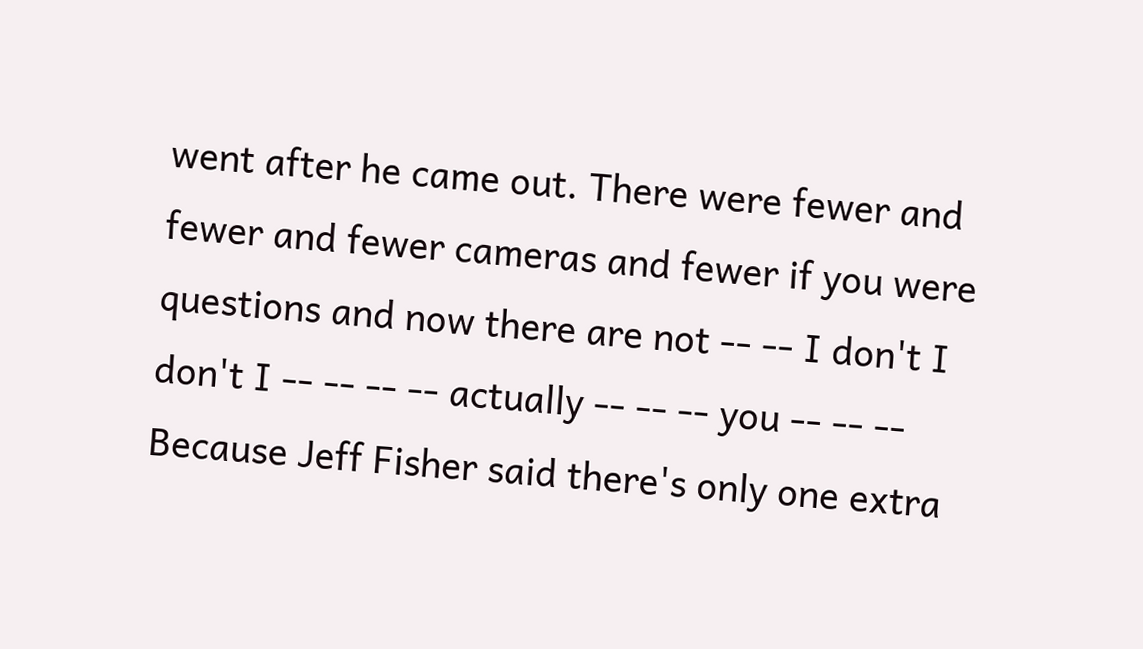went after he came out. There were fewer and fewer and fewer cameras and fewer if you were questions and now there are not -- -- I don't I don't I -- -- -- -- actually -- -- -- you -- -- -- Because Jeff Fisher said there's only one extra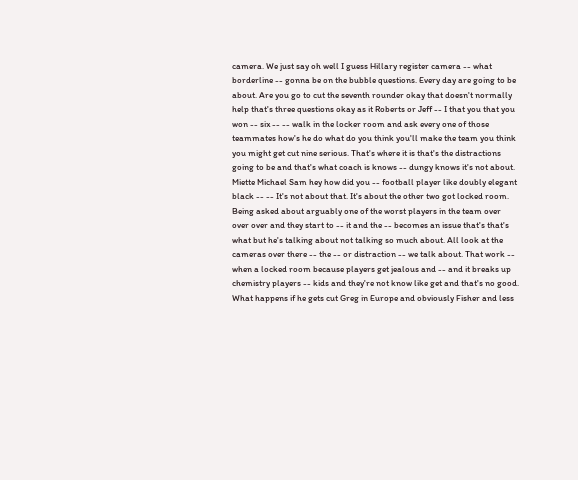camera. We just say oh well I guess Hillary register camera -- what borderline -- gonna be on the bubble questions. Every day are going to be about. Are you go to cut the seventh rounder okay that doesn't normally help that's three questions okay as it Roberts or Jeff -- I that you that you won -- six -- -- walk in the locker room and ask every one of those teammates how's he do what do you think you'll make the team you think you might get cut nine serious. That's where it is that's the distractions going to be and that's what coach is knows -- dungy knows it's not about. Miette Michael Sam hey how did you -- football player like doubly elegant black -- -- It's not about that. It's about the other two got locked room. Being asked about arguably one of the worst players in the team over over over and they start to -- it and the -- becomes an issue that's that's what but he's talking about not talking so much about. All look at the cameras over there -- the -- or distraction -- we talk about. That work -- when a locked room because players get jealous and -- and it breaks up chemistry players -- kids and they're not know like get and that's no good. What happens if he gets cut Greg in Europe and obviously Fisher and less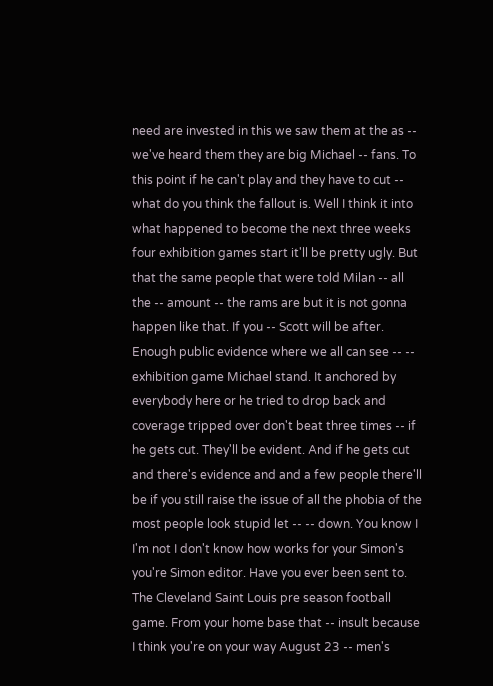need are invested in this we saw them at the as -- we've heard them they are big Michael -- fans. To this point if he can't play and they have to cut -- what do you think the fallout is. Well I think it into what happened to become the next three weeks four exhibition games start it'll be pretty ugly. But that the same people that were told Milan -- all the -- amount -- the rams are but it is not gonna happen like that. If you -- Scott will be after. Enough public evidence where we all can see -- -- exhibition game Michael stand. It anchored by everybody here or he tried to drop back and coverage tripped over don't beat three times -- if he gets cut. They'll be evident. And if he gets cut and there's evidence and and a few people there'll be if you still raise the issue of all the phobia of the most people look stupid let -- -- down. You know I I'm not I don't know how works for your Simon's you're Simon editor. Have you ever been sent to. The Cleveland Saint Louis pre season football game. From your home base that -- insult because I think you're on your way August 23 -- men's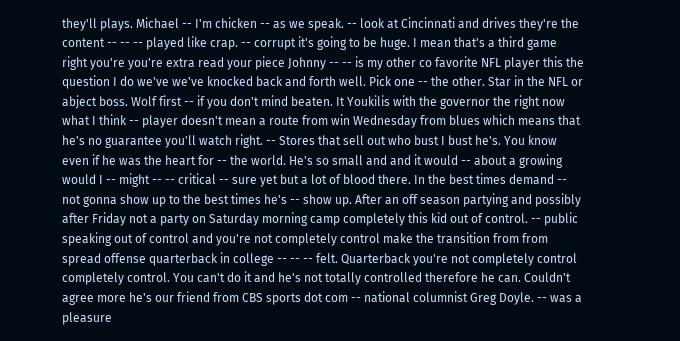they'll plays. Michael -- I'm chicken -- as we speak. -- look at Cincinnati and drives they're the content -- -- -- played like crap. -- corrupt it's going to be huge. I mean that's a third game right you're you're extra read your piece Johnny -- -- is my other co favorite NFL player this the question I do we've we've knocked back and forth well. Pick one -- the other. Star in the NFL or abject boss. Wolf first -- if you don't mind beaten. It Youkilis with the governor the right now what I think -- player doesn't mean a route from win Wednesday from blues which means that he's no guarantee you'll watch right. -- Stores that sell out who bust I bust he's. You know even if he was the heart for -- the world. He's so small and and it would -- about a growing would I -- might -- -- critical -- sure yet but a lot of blood there. In the best times demand -- not gonna show up to the best times he's -- show up. After an off season partying and possibly after Friday not a party on Saturday morning camp completely this kid out of control. -- public speaking out of control and you're not completely control make the transition from from spread offense quarterback in college -- -- -- felt. Quarterback you're not completely control completely control. You can't do it and he's not totally controlled therefore he can. Couldn't agree more he's our friend from CBS sports dot com -- national columnist Greg Doyle. -- was a pleasure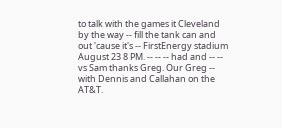to talk with the games it Cleveland by the way -- fill the tank can and out 'cause it's -- FirstEnergy stadium August 23 8 PM. -- -- -- had and -- -- vs Sam thanks Greg. Our Greg -- with Dennis and Callahan on the AT&T.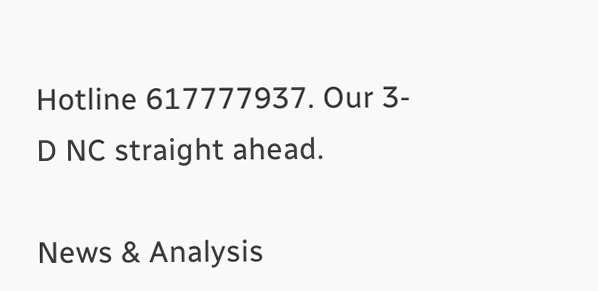Hotline 617777937. Our 3-D NC straight ahead.

News & Analysis